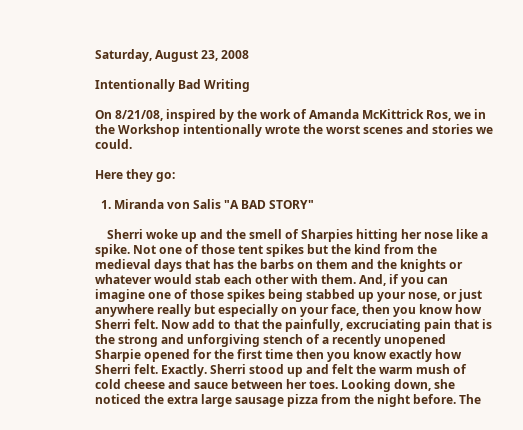Saturday, August 23, 2008

Intentionally Bad Writing

On 8/21/08, inspired by the work of Amanda McKittrick Ros, we in the Workshop intentionally wrote the worst scenes and stories we could.

Here they go:

  1. Miranda von Salis "A BAD STORY"

    Sherri woke up and the smell of Sharpies hitting her nose like a spike. Not one of those tent spikes but the kind from the medieval days that has the barbs on them and the knights or whatever would stab each other with them. And, if you can imagine one of those spikes being stabbed up your nose, or just anywhere really but especially on your face, then you know how Sherri felt. Now add to that the painfully, excruciating pain that is the strong and unforgiving stench of a recently unopened Sharpie opened for the first time then you know exactly how Sherri felt. Exactly. Sherri stood up and felt the warm mush of cold cheese and sauce between her toes. Looking down, she noticed the extra large sausage pizza from the night before. The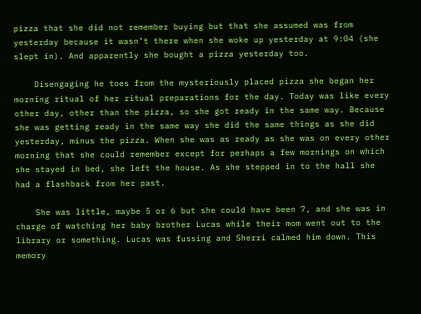pizza that she did not remember buying but that she assumed was from yesterday because it wasn’t there when she woke up yesterday at 9:04 (she slept in). And apparently she bought a pizza yesterday too.

    Disengaging he toes from the mysteriously placed pizza she began her morning ritual of her ritual preparations for the day. Today was like every other day, other than the pizza, so she got ready in the same way. Because she was getting ready in the same way she did the same things as she did yesterday, minus the pizza. When she was as ready as she was on every other morning that she could remember except for perhaps a few mornings on which she stayed in bed, she left the house. As she stepped in to the hall she had a flashback from her past.

    She was little, maybe 5 or 6 but she could have been 7, and she was in charge of watching her baby brother Lucas while their mom went out to the library or something. Lucas was fussing and Sherri calmed him down. This memory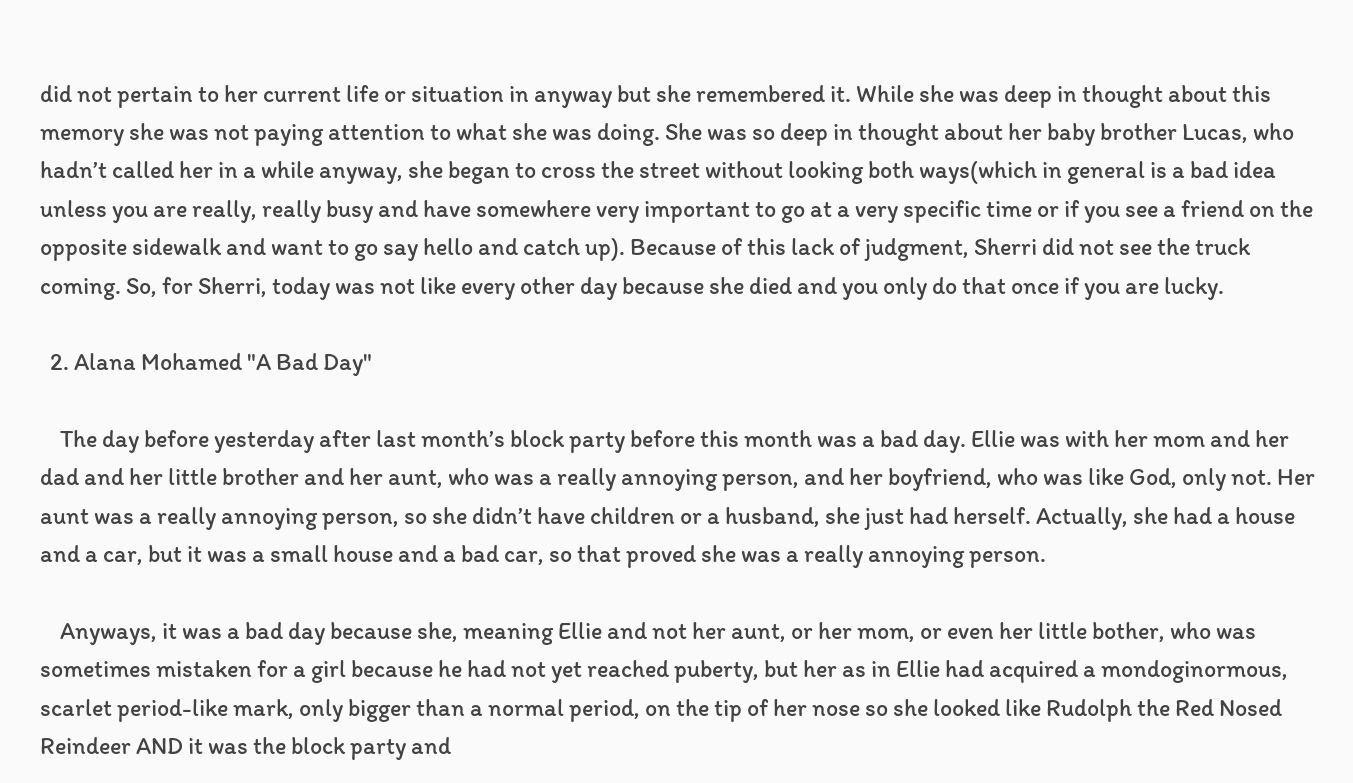did not pertain to her current life or situation in anyway but she remembered it. While she was deep in thought about this memory she was not paying attention to what she was doing. She was so deep in thought about her baby brother Lucas, who hadn’t called her in a while anyway, she began to cross the street without looking both ways(which in general is a bad idea unless you are really, really busy and have somewhere very important to go at a very specific time or if you see a friend on the opposite sidewalk and want to go say hello and catch up). Because of this lack of judgment, Sherri did not see the truck coming. So, for Sherri, today was not like every other day because she died and you only do that once if you are lucky.

  2. Alana Mohamed "A Bad Day"

    The day before yesterday after last month’s block party before this month was a bad day. Ellie was with her mom and her dad and her little brother and her aunt, who was a really annoying person, and her boyfriend, who was like God, only not. Her aunt was a really annoying person, so she didn’t have children or a husband, she just had herself. Actually, she had a house and a car, but it was a small house and a bad car, so that proved she was a really annoying person.

    Anyways, it was a bad day because she, meaning Ellie and not her aunt, or her mom, or even her little bother, who was sometimes mistaken for a girl because he had not yet reached puberty, but her as in Ellie had acquired a mondoginormous, scarlet period-like mark, only bigger than a normal period, on the tip of her nose so she looked like Rudolph the Red Nosed Reindeer AND it was the block party and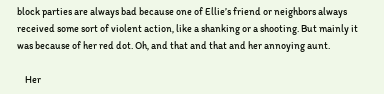block parties are always bad because one of Ellie’s friend or neighbors always received some sort of violent action, like a shanking or a shooting. But mainly it was because of her red dot. Oh, and that and that and her annoying aunt.

    Her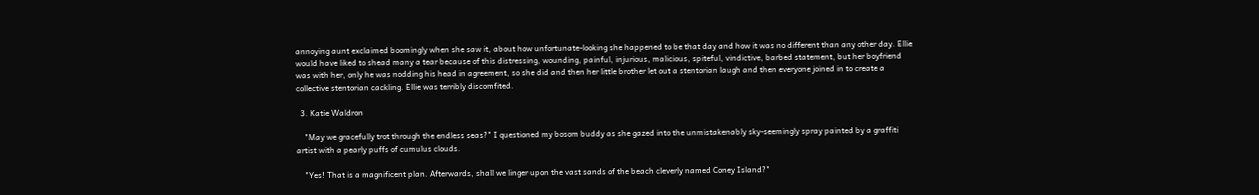annoying aunt exclaimed boomingly when she saw it, about how unfortunate-looking she happened to be that day and how it was no different than any other day. Ellie would have liked to shead many a tear because of this distressing, wounding, painful, injurious, malicious, spiteful, vindictive, barbed statement, but her boyfriend was with her, only he was nodding his head in agreement, so she did and then her little brother let out a stentorian laugh and then everyone joined in to create a collective stentorian cackling. Ellie was terribly discomfited.

  3. Katie Waldron

    "May we gracefully trot through the endless seas?" I questioned my bosom buddy as she gazed into the unmistakenably sky-seemingly spray painted by a graffiti artist with a pearly puffs of cumulus clouds.

    "Yes! That is a magnificent plan. Afterwards, shall we linger upon the vast sands of the beach cleverly named Coney Island?"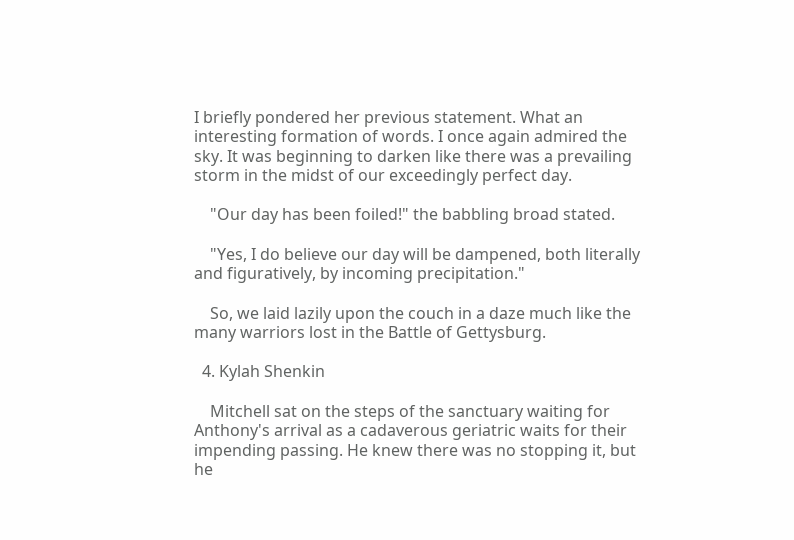I briefly pondered her previous statement. What an interesting formation of words. I once again admired the sky. It was beginning to darken like there was a prevailing storm in the midst of our exceedingly perfect day.

    "Our day has been foiled!" the babbling broad stated.

    "Yes, I do believe our day will be dampened, both literally and figuratively, by incoming precipitation."

    So, we laid lazily upon the couch in a daze much like the many warriors lost in the Battle of Gettysburg.

  4. Kylah Shenkin

    Mitchell sat on the steps of the sanctuary waiting for Anthony's arrival as a cadaverous geriatric waits for their impending passing. He knew there was no stopping it, but he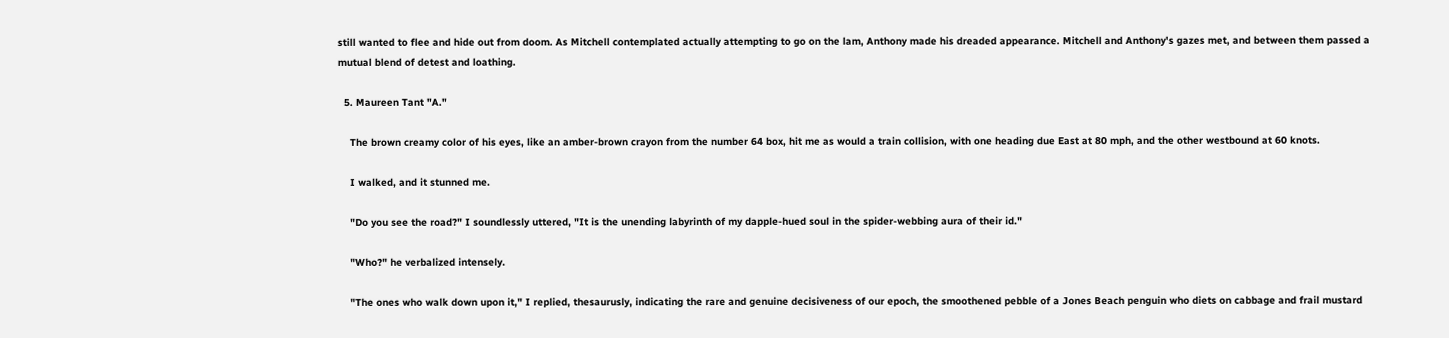still wanted to flee and hide out from doom. As Mitchell contemplated actually attempting to go on the lam, Anthony made his dreaded appearance. Mitchell and Anthony's gazes met, and between them passed a mutual blend of detest and loathing.

  5. Maureen Tant "A."

    The brown creamy color of his eyes, like an amber-brown crayon from the number 64 box, hit me as would a train collision, with one heading due East at 80 mph, and the other westbound at 60 knots.

    I walked, and it stunned me.

    "Do you see the road?" I soundlessly uttered, "It is the unending labyrinth of my dapple-hued soul in the spider-webbing aura of their id."

    "Who?" he verbalized intensely.

    "The ones who walk down upon it," I replied, thesaurusly, indicating the rare and genuine decisiveness of our epoch, the smoothened pebble of a Jones Beach penguin who diets on cabbage and frail mustard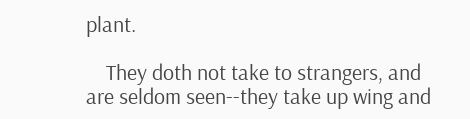plant.

    They doth not take to strangers, and are seldom seen--they take up wing and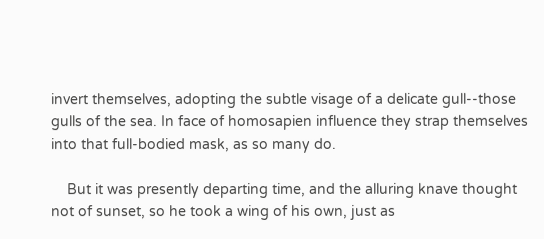invert themselves, adopting the subtle visage of a delicate gull--those gulls of the sea. In face of homosapien influence they strap themselves into that full-bodied mask, as so many do.

    But it was presently departing time, and the alluring knave thought not of sunset, so he took a wing of his own, just as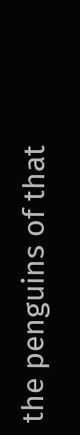the penguins of that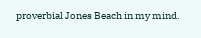proverbial Jones Beach in my mind.